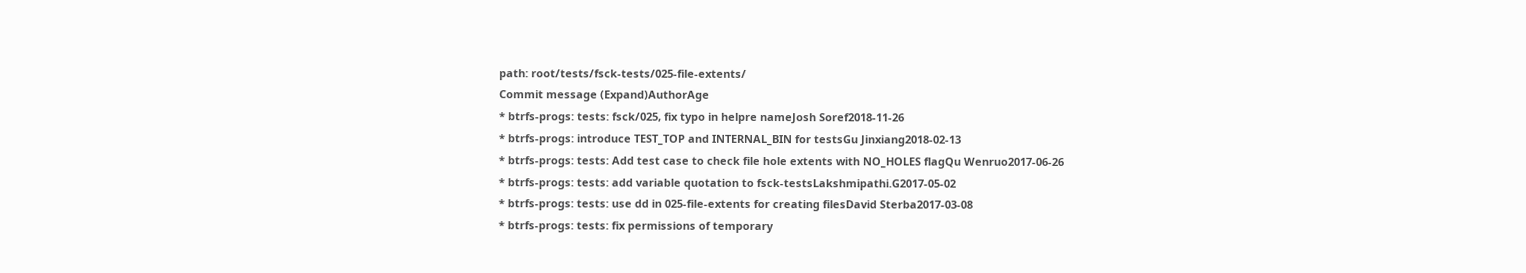path: root/tests/fsck-tests/025-file-extents/
Commit message (Expand)AuthorAge
* btrfs-progs: tests: fsck/025, fix typo in helpre nameJosh Soref2018-11-26
* btrfs-progs: introduce TEST_TOP and INTERNAL_BIN for testsGu Jinxiang2018-02-13
* btrfs-progs: tests: Add test case to check file hole extents with NO_HOLES flagQu Wenruo2017-06-26
* btrfs-progs: tests: add variable quotation to fsck-testsLakshmipathi.G2017-05-02
* btrfs-progs: tests: use dd in 025-file-extents for creating filesDavid Sterba2017-03-08
* btrfs-progs: tests: fix permissions of temporary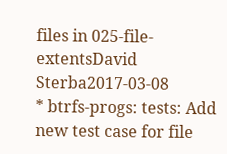files in 025-file-extentsDavid Sterba2017-03-08
* btrfs-progs: tests: Add new test case for file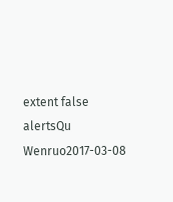extent false alertsQu Wenruo2017-03-08